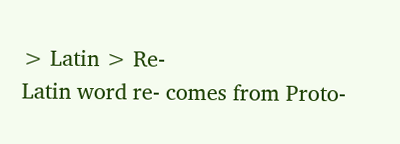> Latin > Re-
Latin word re- comes from Proto-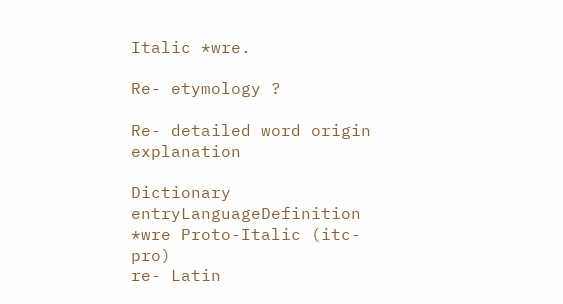Italic *wre.

Re- etymology ?

Re- detailed word origin explanation

Dictionary entryLanguageDefinition
*wre Proto-Italic (itc-pro)
re- Latin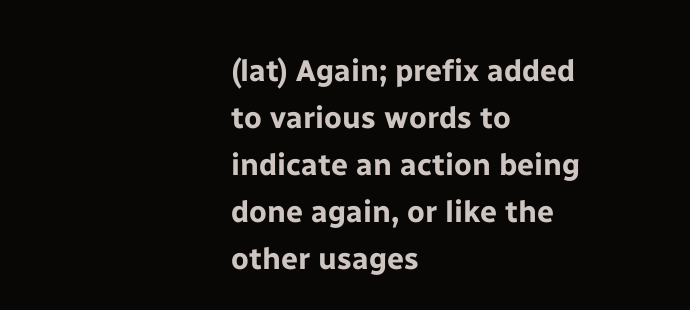(lat) Again; prefix added to various words to indicate an action being done again, or like the other usages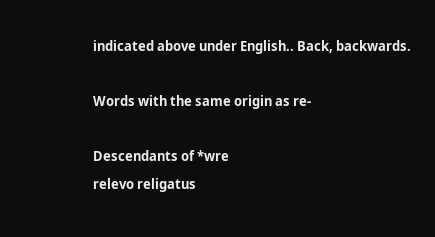indicated above under English.. Back, backwards.

Words with the same origin as re-

Descendants of *wre
relevo religatus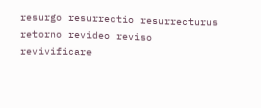resurgo resurrectio resurrecturus retorno revideo reviso revivificare